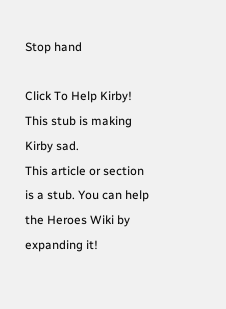Stop hand

Click To Help Kirby!
This stub is making Kirby sad.
This article or section is a stub. You can help the Heroes Wiki by expanding it!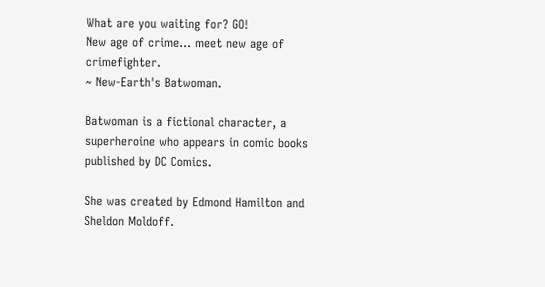What are you waiting for? GO!
New age of crime... meet new age of crimefighter.
~ New-Earth's Batwoman.

Batwoman is a fictional character, a superheroine who appears in comic books published by DC Comics.

She was created by Edmond Hamilton and Sheldon Moldoff.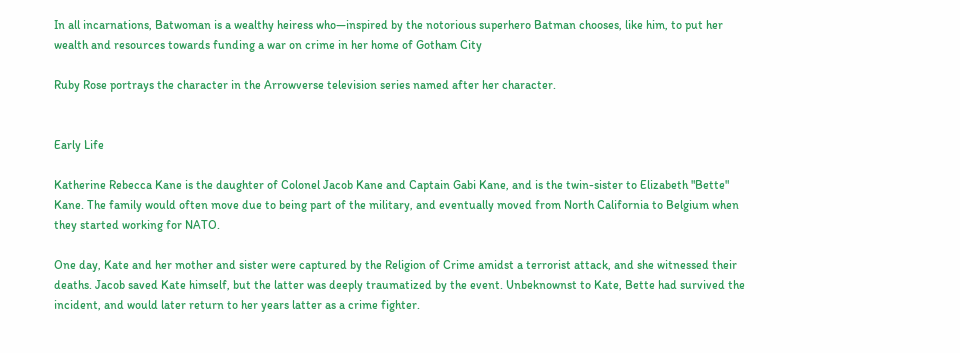In all incarnations, Batwoman is a wealthy heiress who—inspired by the notorious superhero Batman chooses, like him, to put her wealth and resources towards funding a war on crime in her home of Gotham City

Ruby Rose portrays the character in the Arrowverse television series named after her character.


Early Life

Katherine Rebecca Kane is the daughter of Colonel Jacob Kane and Captain Gabi Kane, and is the twin-sister to Elizabeth "Bette" Kane. The family would often move due to being part of the military, and eventually moved from North California to Belgium when they started working for NATO.

One day, Kate and her mother and sister were captured by the Religion of Crime amidst a terrorist attack, and she witnessed their deaths. Jacob saved Kate himself, but the latter was deeply traumatized by the event. Unbeknownst to Kate, Bette had survived the incident, and would later return to her years latter as a crime fighter.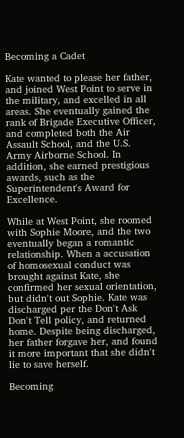Becoming a Cadet

Kate wanted to please her father, and joined West Point to serve in the military, and excelled in all areas. She eventually gained the rank of Brigade Executive Officer, and completed both the Air Assault School, and the U.S. Army Airborne School. In addition, she earned prestigious awards, such as the Superintendent's Award for Excellence.

While at West Point, she roomed with Sophie Moore, and the two eventually began a romantic relationship. When a accusation of homosexual conduct was brought against Kate, she confirmed her sexual orientation, but didn't out Sophie. Kate was discharged per the Don't Ask Don't Tell policy, and returned home. Despite being discharged, her father forgave her, and found it more important that she didn't lie to save herself.

Becoming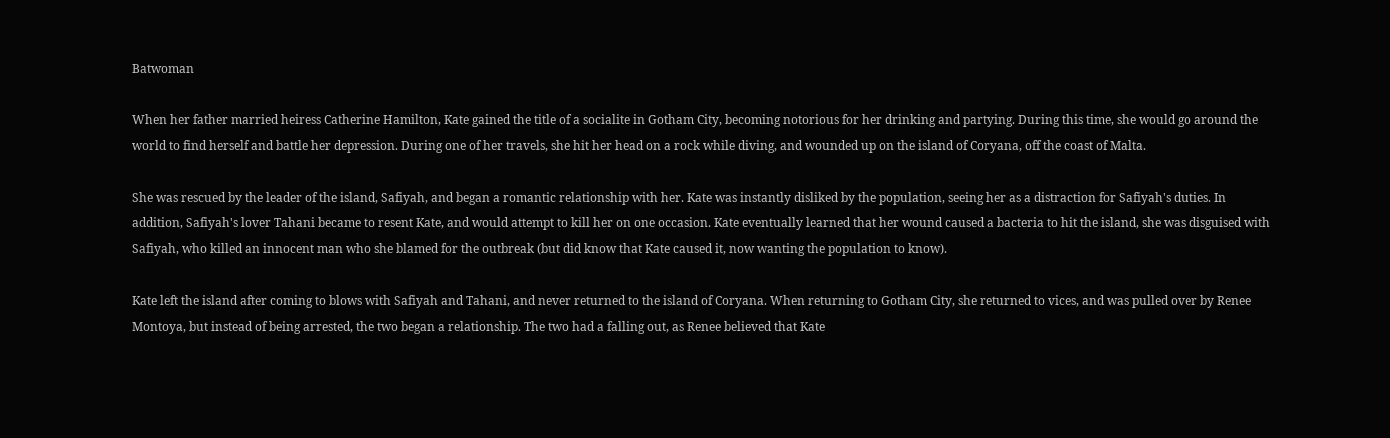Batwoman

When her father married heiress Catherine Hamilton, Kate gained the title of a socialite in Gotham City, becoming notorious for her drinking and partying. During this time, she would go around the world to find herself and battle her depression. During one of her travels, she hit her head on a rock while diving, and wounded up on the island of Coryana, off the coast of Malta.

She was rescued by the leader of the island, Safiyah, and began a romantic relationship with her. Kate was instantly disliked by the population, seeing her as a distraction for Safiyah's duties. In addition, Safiyah's lover Tahani became to resent Kate, and would attempt to kill her on one occasion. Kate eventually learned that her wound caused a bacteria to hit the island, she was disguised with Safiyah, who killed an innocent man who she blamed for the outbreak (but did know that Kate caused it, now wanting the population to know).

Kate left the island after coming to blows with Safiyah and Tahani, and never returned to the island of Coryana. When returning to Gotham City, she returned to vices, and was pulled over by Renee Montoya, but instead of being arrested, the two began a relationship. The two had a falling out, as Renee believed that Kate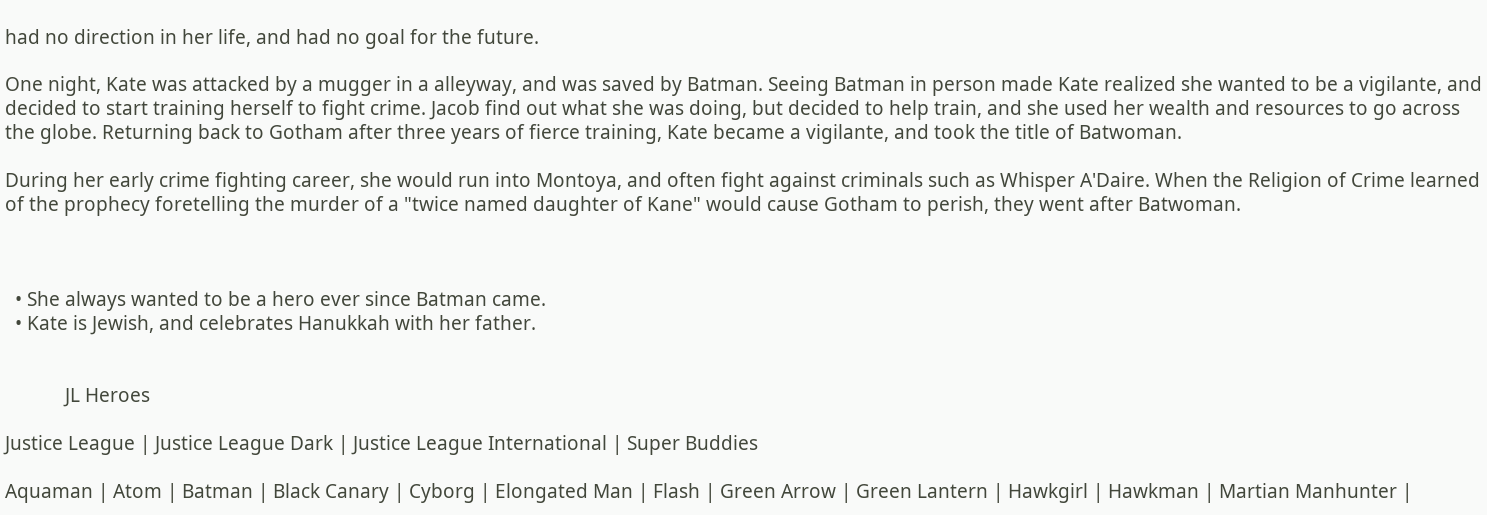had no direction in her life, and had no goal for the future.

One night, Kate was attacked by a mugger in a alleyway, and was saved by Batman. Seeing Batman in person made Kate realized she wanted to be a vigilante, and decided to start training herself to fight crime. Jacob find out what she was doing, but decided to help train, and she used her wealth and resources to go across the globe. Returning back to Gotham after three years of fierce training, Kate became a vigilante, and took the title of Batwoman.

During her early crime fighting career, she would run into Montoya, and often fight against criminals such as Whisper A'Daire. When the Religion of Crime learned of the prophecy foretelling the murder of a "twice named daughter of Kane" would cause Gotham to perish, they went after Batwoman.



  • She always wanted to be a hero ever since Batman came.
  • Kate is Jewish, and celebrates Hanukkah with her father.


            JL Heroes

Justice League | Justice League Dark | Justice League International | Super Buddies

Aquaman | Atom | Batman | Black Canary | Cyborg | Elongated Man | Flash | Green Arrow | Green Lantern | Hawkgirl | Hawkman | Martian Manhunter |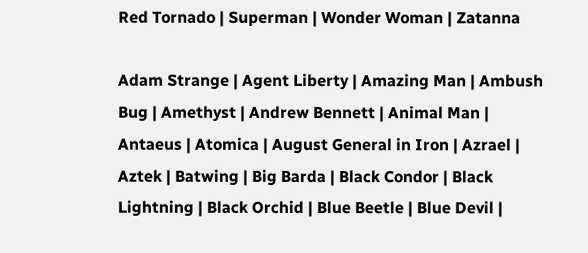Red Tornado | Superman | Wonder Woman | Zatanna

Adam Strange | Agent Liberty | Amazing Man | Ambush Bug | Amethyst | Andrew Bennett | Animal Man | Antaeus | Atomica | August General in Iron | Azrael | Aztek | Batwing | Big Barda | Black Condor | Black Lightning | Black Orchid | Blue Beetle | Blue Devil |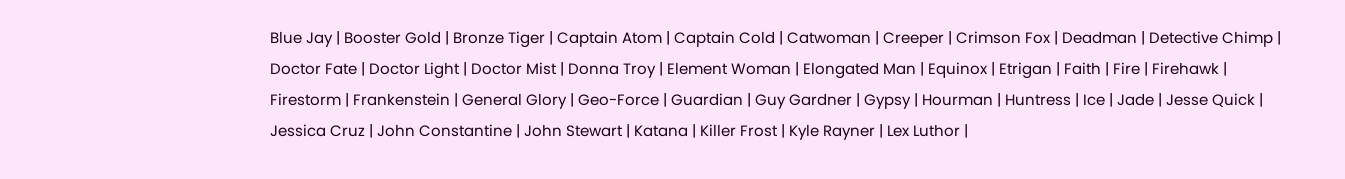Blue Jay | Booster Gold | Bronze Tiger | Captain Atom | Captain Cold | Catwoman | Creeper | Crimson Fox | Deadman | Detective Chimp | Doctor Fate | Doctor Light | Doctor Mist | Donna Troy | Element Woman | Elongated Man | Equinox | Etrigan | Faith | Fire | Firehawk | Firestorm | Frankenstein | General Glory | Geo-Force | Guardian | Guy Gardner | Gypsy | Hourman | Huntress | Ice | Jade | Jesse Quick | Jessica Cruz | John Constantine | John Stewart | Katana | Killer Frost | Kyle Rayner | Lex Luthor |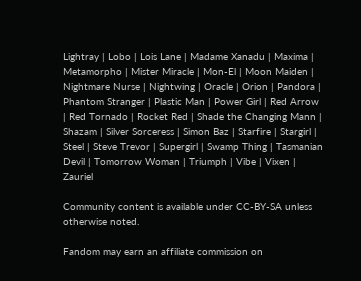Lightray | Lobo | Lois Lane | Madame Xanadu | Maxima | Metamorpho | Mister Miracle | Mon-El | Moon Maiden | Nightmare Nurse | Nightwing | Oracle | Orion | Pandora | Phantom Stranger | Plastic Man | Power Girl | Red Arrow | Red Tornado | Rocket Red | Shade the Changing Mann | Shazam | Silver Sorceress | Simon Baz | Starfire | Stargirl | Steel | Steve Trevor | Supergirl | Swamp Thing | Tasmanian Devil | Tomorrow Woman | Triumph | Vibe | Vixen | Zauriel

Community content is available under CC-BY-SA unless otherwise noted.

Fandom may earn an affiliate commission on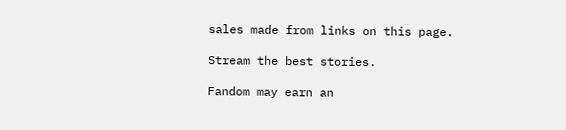sales made from links on this page.

Stream the best stories.

Fandom may earn an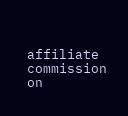affiliate commission on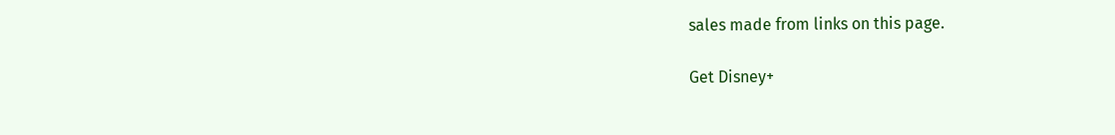sales made from links on this page.

Get Disney+